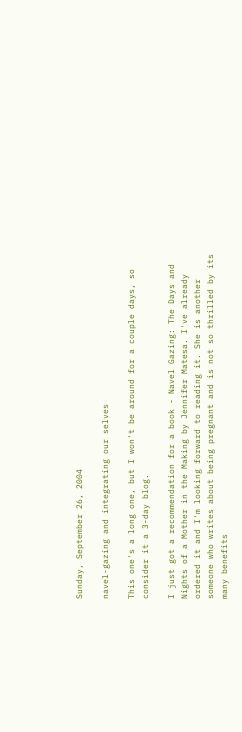Sunday, September 26, 2004

navel-gazing and integrating our selves

This one's a long one, but I won't be around for a couple days, so consider it a 3-day blog.

I just got a recommendation for a book - Navel Gazing: The Days and Nights of a Mother in the Making by Jennifer Matesa. I've already ordered it and I'm looking forward to reading it. She is another someone who writes about being pregnant and is not so thrilled by its many benefits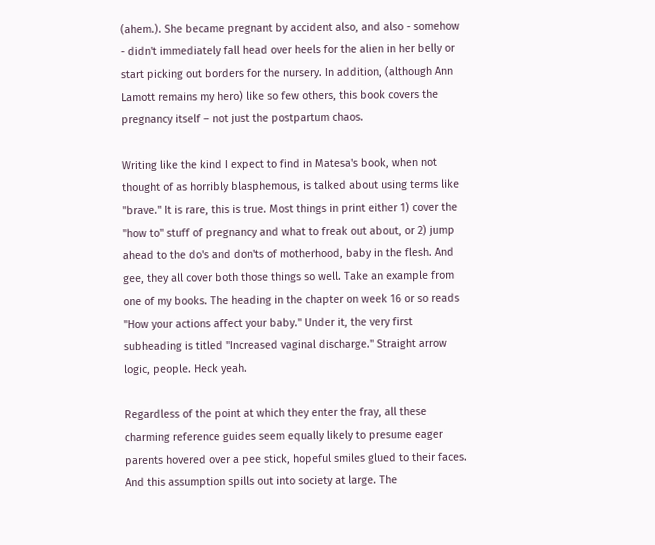(ahem.). She became pregnant by accident also, and also - somehow - didn't immediately fall head over heels for the alien in her belly or start picking out borders for the nursery. In addition, (although Ann Lamott remains my hero) like so few others, this book covers the pregnancy itself – not just the postpartum chaos.

Writing like the kind I expect to find in Matesa's book, when not thought of as horribly blasphemous, is talked about using terms like "brave." It is rare, this is true. Most things in print either 1) cover the "how to" stuff of pregnancy and what to freak out about, or 2) jump ahead to the do's and don'ts of motherhood, baby in the flesh. And gee, they all cover both those things so well. Take an example from one of my books. The heading in the chapter on week 16 or so reads "How your actions affect your baby." Under it, the very first subheading is titled "Increased vaginal discharge." Straight arrow logic, people. Heck yeah.

Regardless of the point at which they enter the fray, all these charming reference guides seem equally likely to presume eager parents hovered over a pee stick, hopeful smiles glued to their faces. And this assumption spills out into society at large. The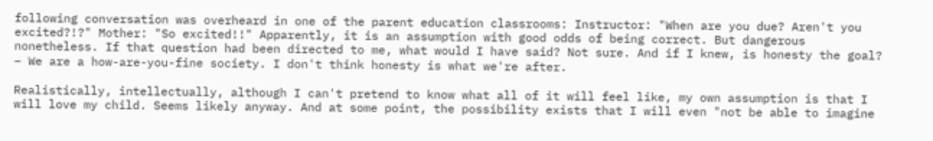following conversation was overheard in one of the parent education classrooms: Instructor: "When are you due? Aren't you excited?!?" Mother: "So excited!!" Apparently, it is an assumption with good odds of being correct. But dangerous nonetheless. If that question had been directed to me, what would I have said? Not sure. And if I knew, is honesty the goal? – We are a how-are-you-fine society. I don't think honesty is what we're after.

Realistically, intellectually, although I can't pretend to know what all of it will feel like, my own assumption is that I will love my child. Seems likely anyway. And at some point, the possibility exists that I will even "not be able to imagine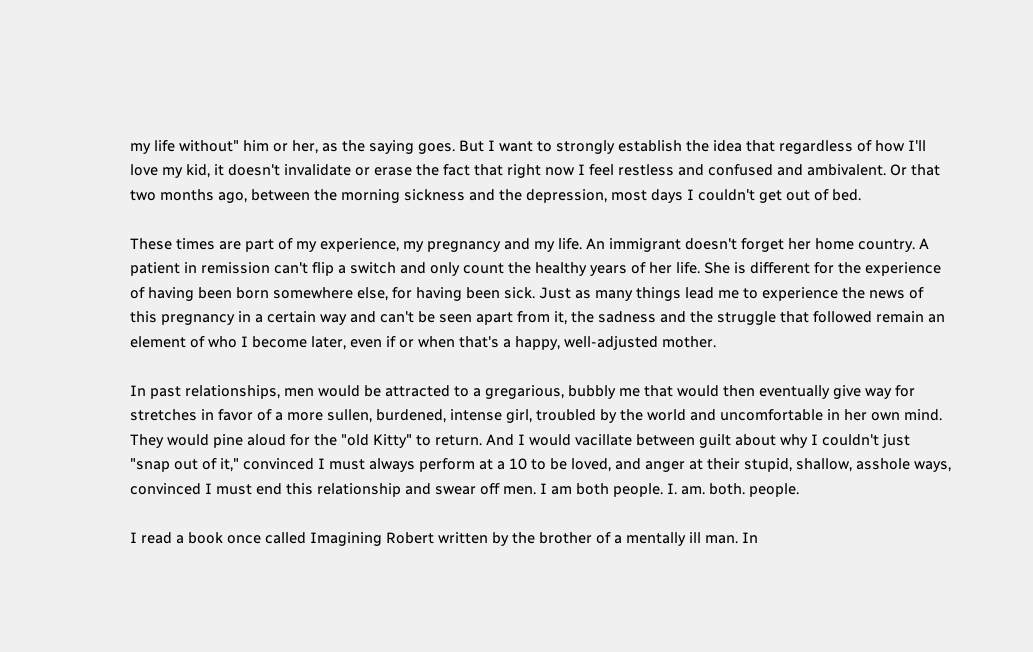my life without" him or her, as the saying goes. But I want to strongly establish the idea that regardless of how I'll love my kid, it doesn't invalidate or erase the fact that right now I feel restless and confused and ambivalent. Or that two months ago, between the morning sickness and the depression, most days I couldn't get out of bed.

These times are part of my experience, my pregnancy and my life. An immigrant doesn't forget her home country. A patient in remission can't flip a switch and only count the healthy years of her life. She is different for the experience of having been born somewhere else, for having been sick. Just as many things lead me to experience the news of this pregnancy in a certain way and can't be seen apart from it, the sadness and the struggle that followed remain an element of who I become later, even if or when that's a happy, well-adjusted mother.

In past relationships, men would be attracted to a gregarious, bubbly me that would then eventually give way for stretches in favor of a more sullen, burdened, intense girl, troubled by the world and uncomfortable in her own mind. They would pine aloud for the "old Kitty" to return. And I would vacillate between guilt about why I couldn't just "snap out of it," convinced I must always perform at a 10 to be loved, and anger at their stupid, shallow, asshole ways, convinced I must end this relationship and swear off men. I am both people. I. am. both. people.

I read a book once called Imagining Robert written by the brother of a mentally ill man. In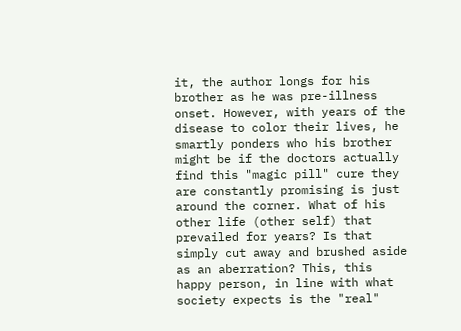it, the author longs for his brother as he was pre-illness onset. However, with years of the disease to color their lives, he smartly ponders who his brother might be if the doctors actually find this "magic pill" cure they are constantly promising is just around the corner. What of his other life (other self) that prevailed for years? Is that simply cut away and brushed aside as an aberration? This, this happy person, in line with what society expects is the "real"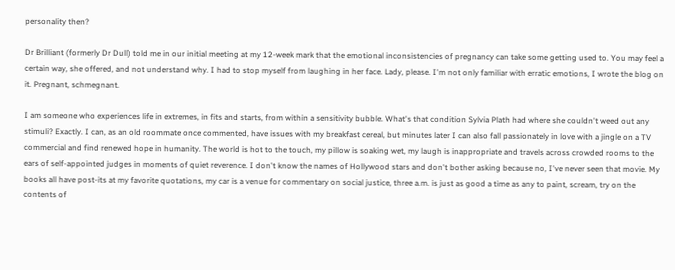personality then?

Dr Brilliant (formerly Dr Dull) told me in our initial meeting at my 12-week mark that the emotional inconsistencies of pregnancy can take some getting used to. You may feel a certain way, she offered, and not understand why. I had to stop myself from laughing in her face. Lady, please. I'm not only familiar with erratic emotions, I wrote the blog on it. Pregnant, schmegnant.

I am someone who experiences life in extremes, in fits and starts, from within a sensitivity bubble. What's that condition Sylvia Plath had where she couldn't weed out any stimuli? Exactly. I can, as an old roommate once commented, have issues with my breakfast cereal, but minutes later I can also fall passionately in love with a jingle on a TV commercial and find renewed hope in humanity. The world is hot to the touch, my pillow is soaking wet, my laugh is inappropriate and travels across crowded rooms to the ears of self-appointed judges in moments of quiet reverence. I don't know the names of Hollywood stars and don't bother asking because no, I've never seen that movie. My books all have post-its at my favorite quotations, my car is a venue for commentary on social justice, three a.m. is just as good a time as any to paint, scream, try on the contents of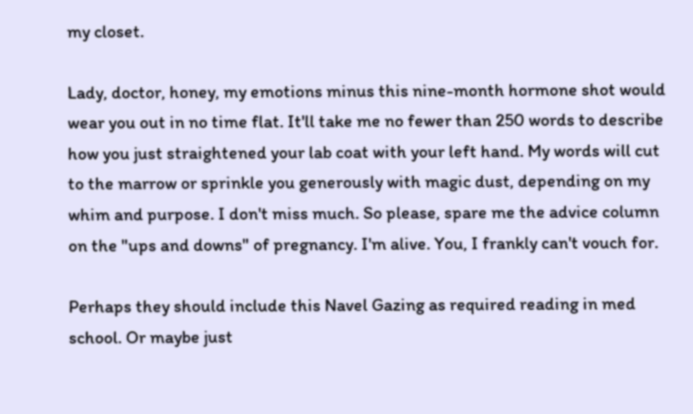my closet.

Lady, doctor, honey, my emotions minus this nine-month hormone shot would wear you out in no time flat. It'll take me no fewer than 250 words to describe how you just straightened your lab coat with your left hand. My words will cut to the marrow or sprinkle you generously with magic dust, depending on my whim and purpose. I don't miss much. So please, spare me the advice column on the "ups and downs" of pregnancy. I'm alive. You, I frankly can't vouch for.

Perhaps they should include this Navel Gazing as required reading in med school. Or maybe just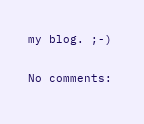my blog. ;-)

No comments: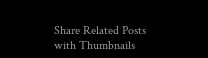Share Related Posts with Thumbnails